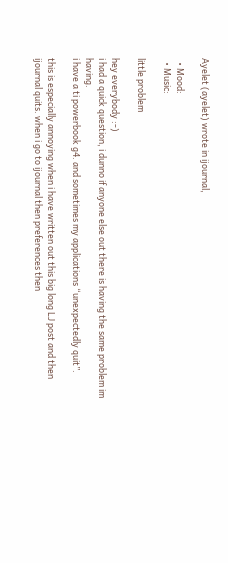Ayelet (ayelet) wrote in ijournal,

  • Mood:
  • Music:

little problem

hey everybody :-)
i had a quick question, i dunno if anyone else out there is having the same problem im having.
i have a ti powerbook g4. and sometimes my applications “unexpectedly quit”.

this is especially annoying when i have written out this big long LJ post and then ijournal quits. when i go to ijournal then preferences then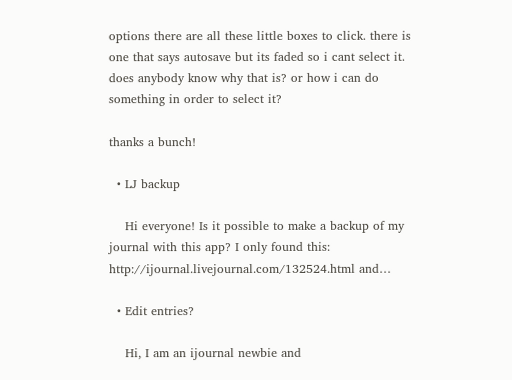options there are all these little boxes to click. there is one that says autosave but its faded so i cant select it.
does anybody know why that is? or how i can do something in order to select it?

thanks a bunch!

  • LJ backup

    Hi everyone! Is it possible to make a backup of my journal with this app? I only found this: http://ijournal.livejournal.com/132524.html and…

  • Edit entries?

    Hi, I am an ijournal newbie and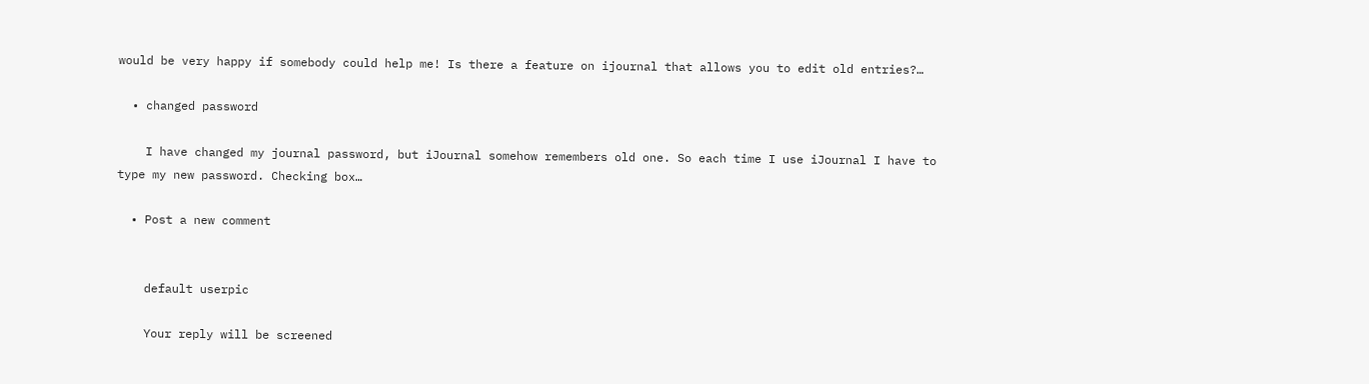would be very happy if somebody could help me! Is there a feature on ijournal that allows you to edit old entries?…

  • changed password

    I have changed my journal password, but iJournal somehow remembers old one. So each time I use iJournal I have to type my new password. Checking box…

  • Post a new comment


    default userpic

    Your reply will be screened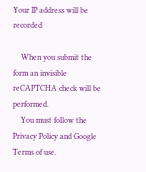Your IP address will be recorded

    When you submit the form an invisible reCAPTCHA check will be performed.
    You must follow the Privacy Policy and Google Terms of use.